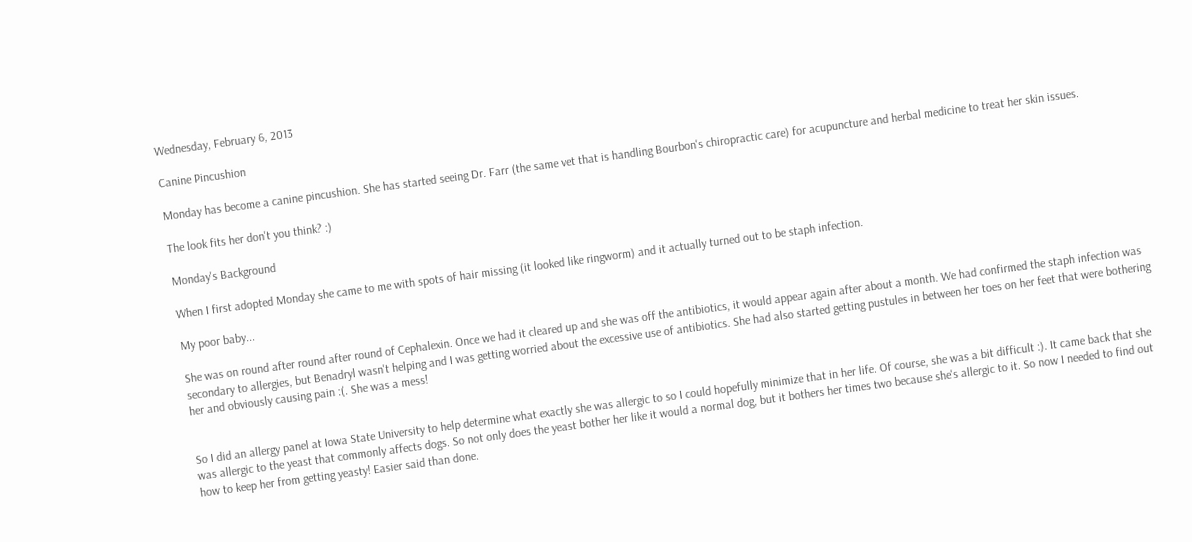Wednesday, February 6, 2013

Canine Pincushion

Monday has become a canine pincushion. She has started seeing Dr. Farr (the same vet that is handling Bourbon's chiropractic care) for acupuncture and herbal medicine to treat her skin issues.

The look fits her don't you think? :)

Monday's Background

When I first adopted Monday she came to me with spots of hair missing (it looked like ringworm) and it actually turned out to be staph infection.

My poor baby...

She was on round after round after round of Cephalexin. Once we had it cleared up and she was off the antibiotics, it would appear again after about a month. We had confirmed the staph infection was secondary to allergies, but Benadryl wasn't helping and I was getting worried about the excessive use of antibiotics. She had also started getting pustules in between her toes on her feet that were bothering her and obviously causing pain :(. She was a mess!


So I did an allergy panel at Iowa State University to help determine what exactly she was allergic to so I could hopefully minimize that in her life. Of course, she was a bit difficult :). It came back that she was allergic to the yeast that commonly affects dogs. So not only does the yeast bother her like it would a normal dog, but it bothers her times two because she's allergic to it. So now I needed to find out how to keep her from getting yeasty! Easier said than done.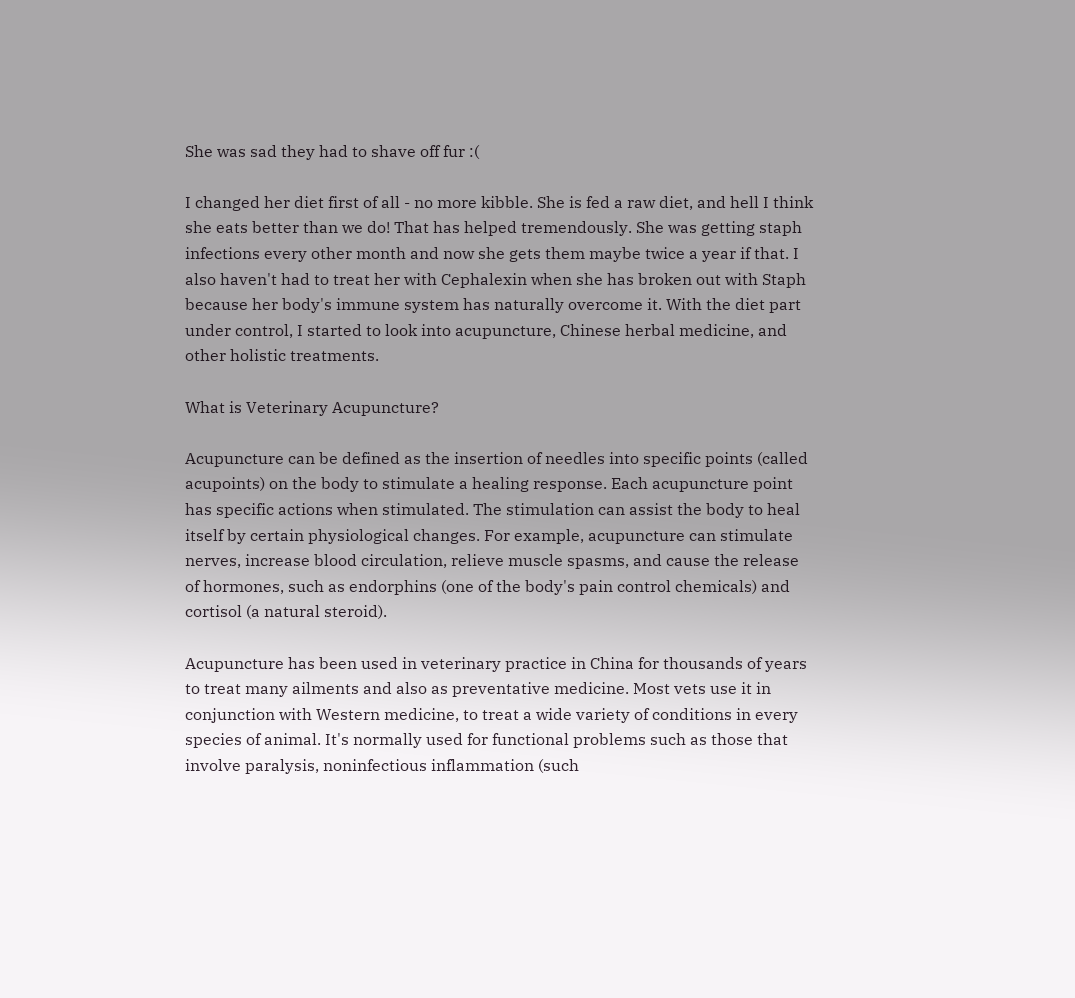She was sad they had to shave off fur :(

I changed her diet first of all - no more kibble. She is fed a raw diet, and hell I think she eats better than we do! That has helped tremendously. She was getting staph infections every other month and now she gets them maybe twice a year if that. I also haven't had to treat her with Cephalexin when she has broken out with Staph because her body's immune system has naturally overcome it. With the diet part under control, I started to look into acupuncture, Chinese herbal medicine, and other holistic treatments.

What is Veterinary Acupuncture?

Acupuncture can be defined as the insertion of needles into specific points (called acupoints) on the body to stimulate a healing response. Each acupuncture point has specific actions when stimulated. The stimulation can assist the body to heal itself by certain physiological changes. For example, acupuncture can stimulate nerves, increase blood circulation, relieve muscle spasms, and cause the release of hormones, such as endorphins (one of the body's pain control chemicals) and cortisol (a natural steroid).

Acupuncture has been used in veterinary practice in China for thousands of years to treat many ailments and also as preventative medicine. Most vets use it in conjunction with Western medicine, to treat a wide variety of conditions in every species of animal. It's normally used for functional problems such as those that involve paralysis, noninfectious inflammation (such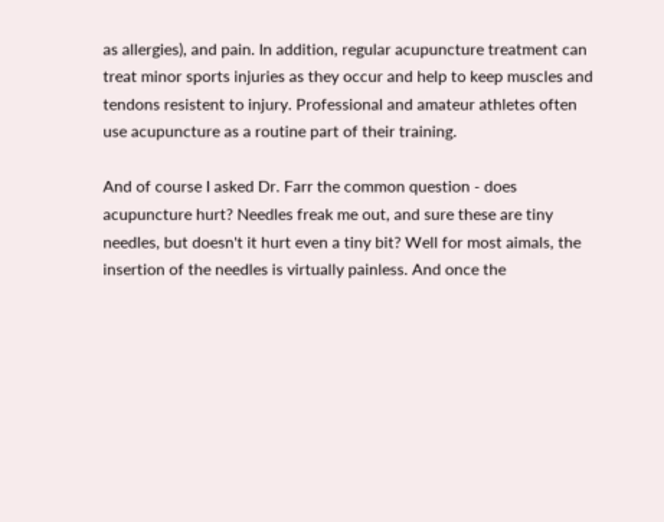as allergies), and pain. In addition, regular acupuncture treatment can treat minor sports injuries as they occur and help to keep muscles and tendons resistent to injury. Professional and amateur athletes often use acupuncture as a routine part of their training.

And of course I asked Dr. Farr the common question - does acupuncture hurt? Needles freak me out, and sure these are tiny needles, but doesn't it hurt even a tiny bit? Well for most aimals, the insertion of the needles is virtually painless. And once the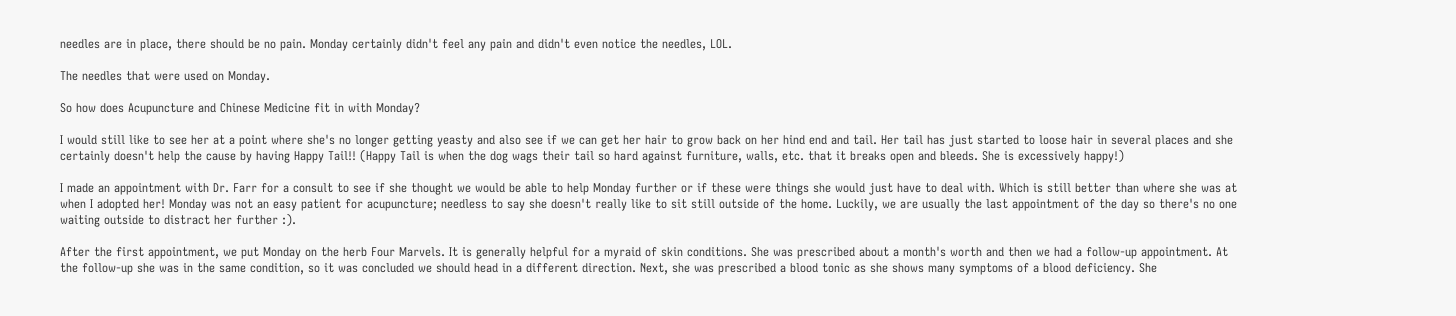needles are in place, there should be no pain. Monday certainly didn't feel any pain and didn't even notice the needles, LOL.

The needles that were used on Monday.

So how does Acupuncture and Chinese Medicine fit in with Monday?

I would still like to see her at a point where she's no longer getting yeasty and also see if we can get her hair to grow back on her hind end and tail. Her tail has just started to loose hair in several places and she certainly doesn't help the cause by having Happy Tail!! (Happy Tail is when the dog wags their tail so hard against furniture, walls, etc. that it breaks open and bleeds. She is excessively happy!)

I made an appointment with Dr. Farr for a consult to see if she thought we would be able to help Monday further or if these were things she would just have to deal with. Which is still better than where she was at when I adopted her! Monday was not an easy patient for acupuncture; needless to say she doesn't really like to sit still outside of the home. Luckily, we are usually the last appointment of the day so there's no one waiting outside to distract her further :).

After the first appointment, we put Monday on the herb Four Marvels. It is generally helpful for a myraid of skin conditions. She was prescribed about a month's worth and then we had a follow-up appointment. At the follow-up she was in the same condition, so it was concluded we should head in a different direction. Next, she was prescribed a blood tonic as she shows many symptoms of a blood deficiency. She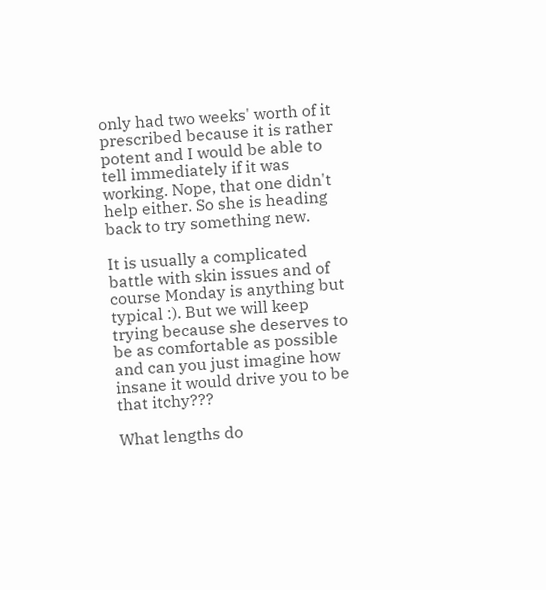only had two weeks' worth of it prescribed because it is rather potent and I would be able to tell immediately if it was working. Nope, that one didn't help either. So she is heading back to try something new.

It is usually a complicated battle with skin issues and of course Monday is anything but typical :). But we will keep trying because she deserves to be as comfortable as possible and can you just imagine how insane it would drive you to be that itchy???

What lengths do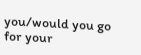you/would you go for your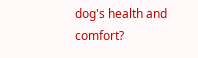dog's health and comfort?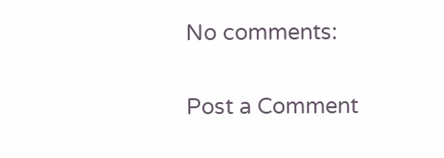No comments:

Post a Comment